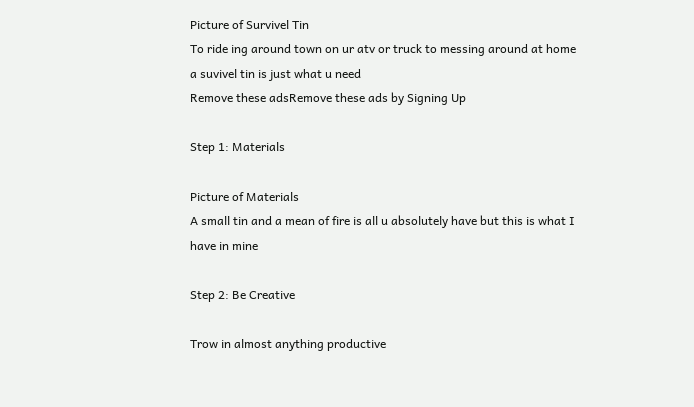Picture of Survivel Tin
To ride ing around town on ur atv or truck to messing around at home a suvivel tin is just what u need
Remove these adsRemove these ads by Signing Up

Step 1: Materials

Picture of Materials
A small tin and a mean of fire is all u absolutely have but this is what I have in mine

Step 2: Be Creative

Trow in almost anything productive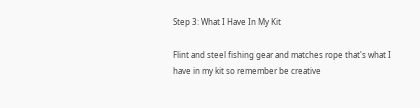Step 3: What I Have In My Kit

Flint and steel fishing gear and matches rope that's what I have in my kit so remember be creative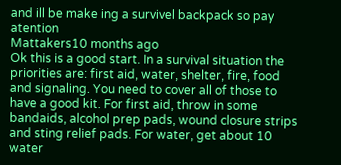and ill be make ing a survivel backpack so pay atention
Mattakers10 months ago
Ok this is a good start. In a survival situation the priorities are: first aid, water, shelter, fire, food and signaling. You need to cover all of those to have a good kit. For first aid, throw in some bandaids, alcohol prep pads, wound closure strips and sting relief pads. For water, get about 10 water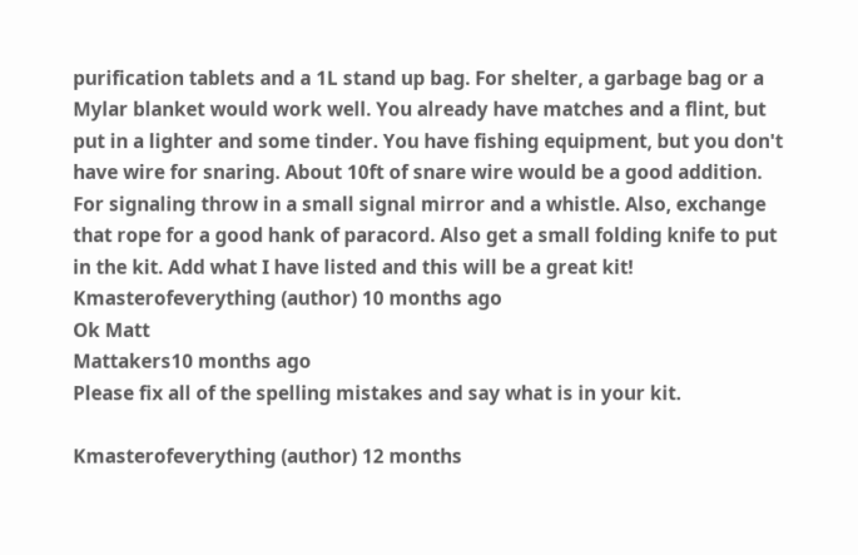purification tablets and a 1L stand up bag. For shelter, a garbage bag or a Mylar blanket would work well. You already have matches and a flint, but put in a lighter and some tinder. You have fishing equipment, but you don't have wire for snaring. About 10ft of snare wire would be a good addition. For signaling throw in a small signal mirror and a whistle. Also, exchange that rope for a good hank of paracord. Also get a small folding knife to put in the kit. Add what I have listed and this will be a great kit!
Kmasterofeverything (author) 10 months ago
Ok Matt
Mattakers10 months ago
Please fix all of the spelling mistakes and say what is in your kit.

Kmasterofeverything (author) 12 months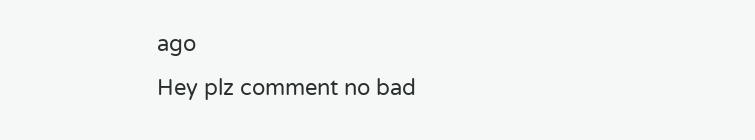ago
Hey plz comment no bad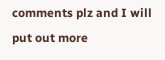comments plz and I will put out more